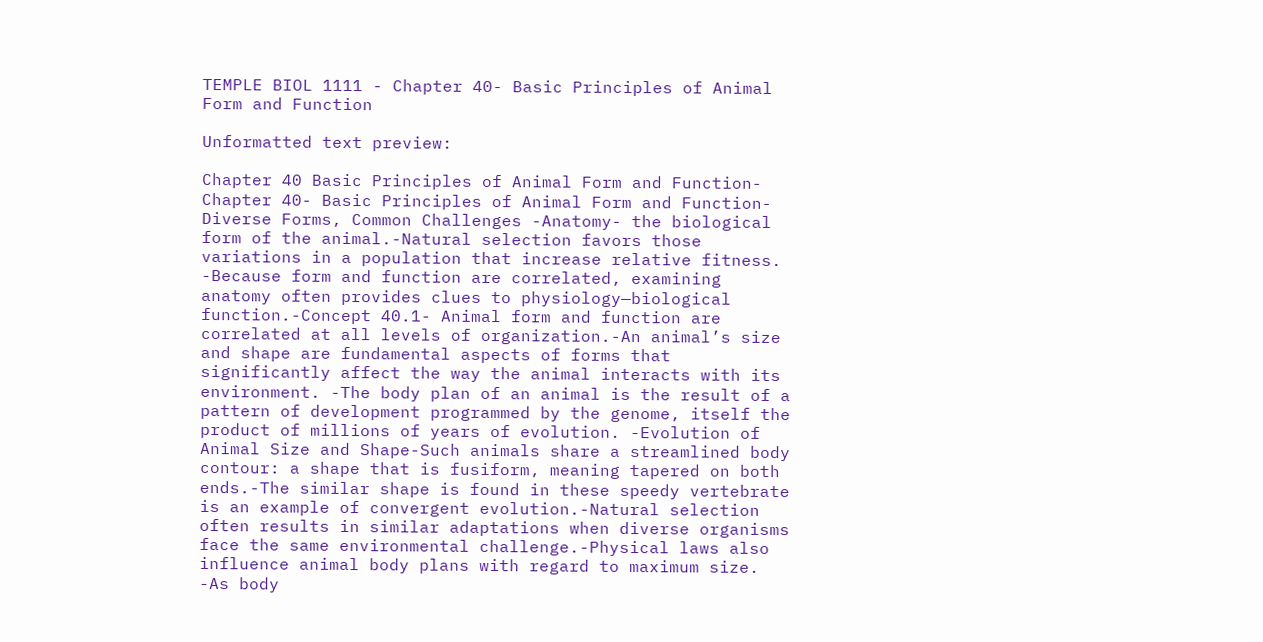TEMPLE BIOL 1111 - Chapter 40- Basic Principles of Animal Form and Function

Unformatted text preview:

Chapter 40 Basic Principles of Animal Form and Function-Chapter 40- Basic Principles of Animal Form and Function-Diverse Forms, Common Challenges -Anatomy- the biological form of the animal.-Natural selection favors those variations in a population that increase relative fitness. -Because form and function are correlated, examining anatomy often provides clues to physiology—biological function.-Concept 40.1- Animal form and function are correlated at all levels of organization.-An animal’s size and shape are fundamental aspects of forms that significantly affect the way the animal interacts with its environment. -The body plan of an animal is the result of a pattern of development programmed by the genome, itself the product of millions of years of evolution. -Evolution of Animal Size and Shape-Such animals share a streamlined body contour: a shape that is fusiform, meaning tapered on both ends.-The similar shape is found in these speedy vertebrate is an example of convergent evolution.-Natural selection often results in similar adaptations when diverse organisms face the same environmental challenge.-Physical laws also influence animal body plans with regard to maximum size. -As body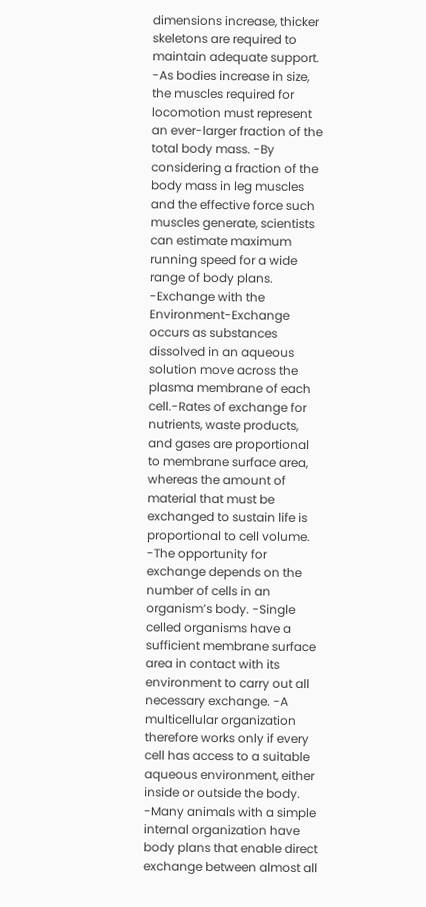dimensions increase, thicker skeletons are required to maintain adequate support. -As bodies increase in size, the muscles required for locomotion must represent an ever-larger fraction of the total body mass. -By considering a fraction of the body mass in leg muscles and the effective force such muscles generate, scientists can estimate maximum running speed for a wide range of body plans. -Exchange with the Environment-Exchange occurs as substances dissolved in an aqueous solution move across the plasma membrane of each cell.-Rates of exchange for nutrients, waste products, and gases are proportional to membrane surface area, whereas the amount of material that must be exchanged to sustain life is proportional to cell volume. -The opportunity for exchange depends on the number of cells in an organism’s body. -Single celled organisms have a sufficient membrane surface area in contact with its environment to carry out all necessary exchange. -A multicellular organization therefore works only if every cell has access to a suitable aqueous environment, either inside or outside the body. -Many animals with a simple internal organization have body plans that enable direct exchange between almost all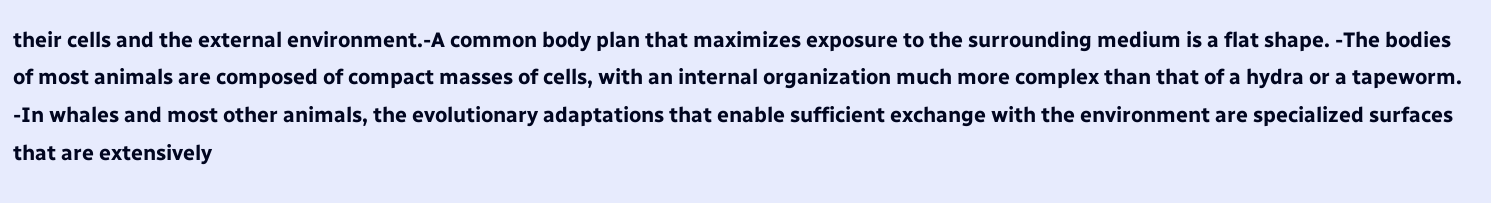their cells and the external environment.-A common body plan that maximizes exposure to the surrounding medium is a flat shape. -The bodies of most animals are composed of compact masses of cells, with an internal organization much more complex than that of a hydra or a tapeworm. -In whales and most other animals, the evolutionary adaptations that enable sufficient exchange with the environment are specialized surfaces that are extensively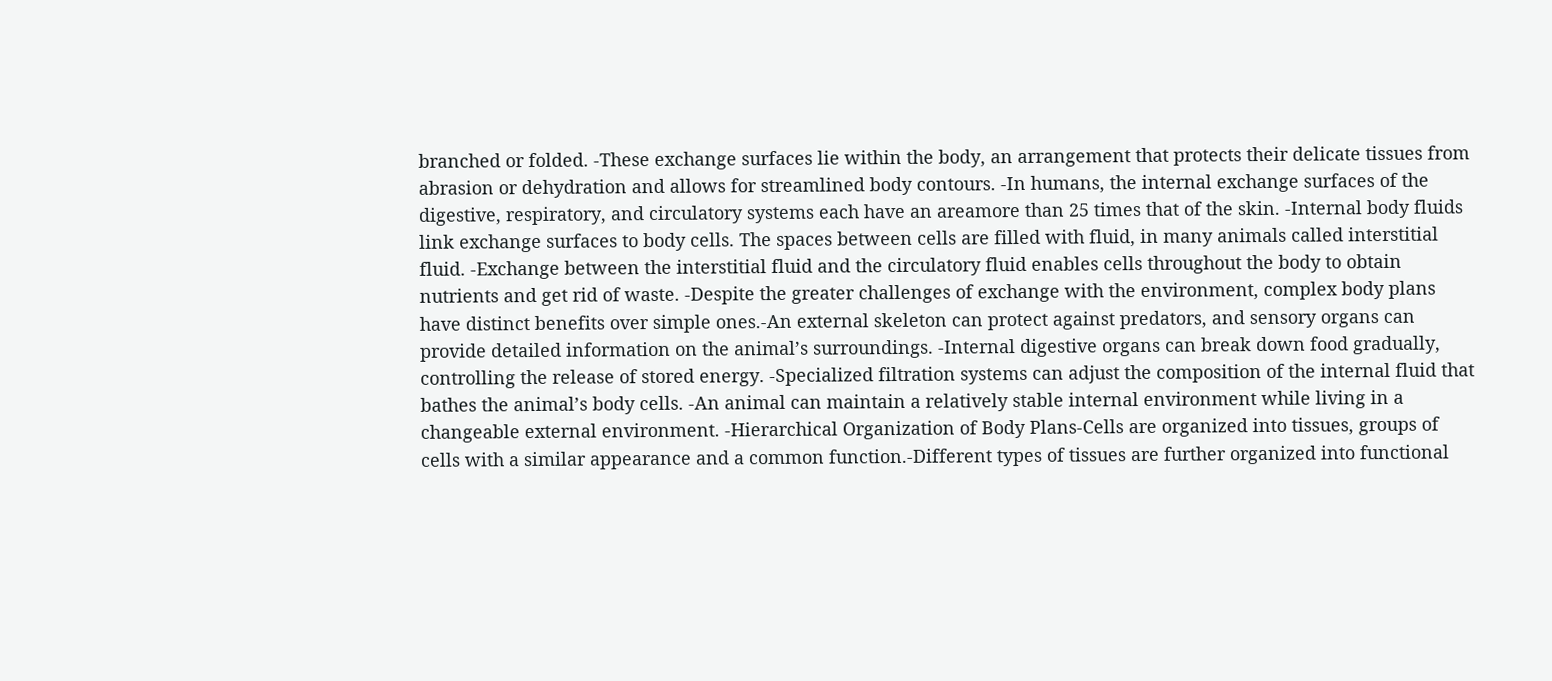branched or folded. -These exchange surfaces lie within the body, an arrangement that protects their delicate tissues from abrasion or dehydration and allows for streamlined body contours. -In humans, the internal exchange surfaces of the digestive, respiratory, and circulatory systems each have an areamore than 25 times that of the skin. -Internal body fluids link exchange surfaces to body cells. The spaces between cells are filled with fluid, in many animals called interstitial fluid. -Exchange between the interstitial fluid and the circulatory fluid enables cells throughout the body to obtain nutrients and get rid of waste. -Despite the greater challenges of exchange with the environment, complex body plans have distinct benefits over simple ones.-An external skeleton can protect against predators, and sensory organs can provide detailed information on the animal’s surroundings. -Internal digestive organs can break down food gradually, controlling the release of stored energy. -Specialized filtration systems can adjust the composition of the internal fluid that bathes the animal’s body cells. -An animal can maintain a relatively stable internal environment while living in a changeable external environment. -Hierarchical Organization of Body Plans-Cells are organized into tissues, groups of cells with a similar appearance and a common function.-Different types of tissues are further organized into functional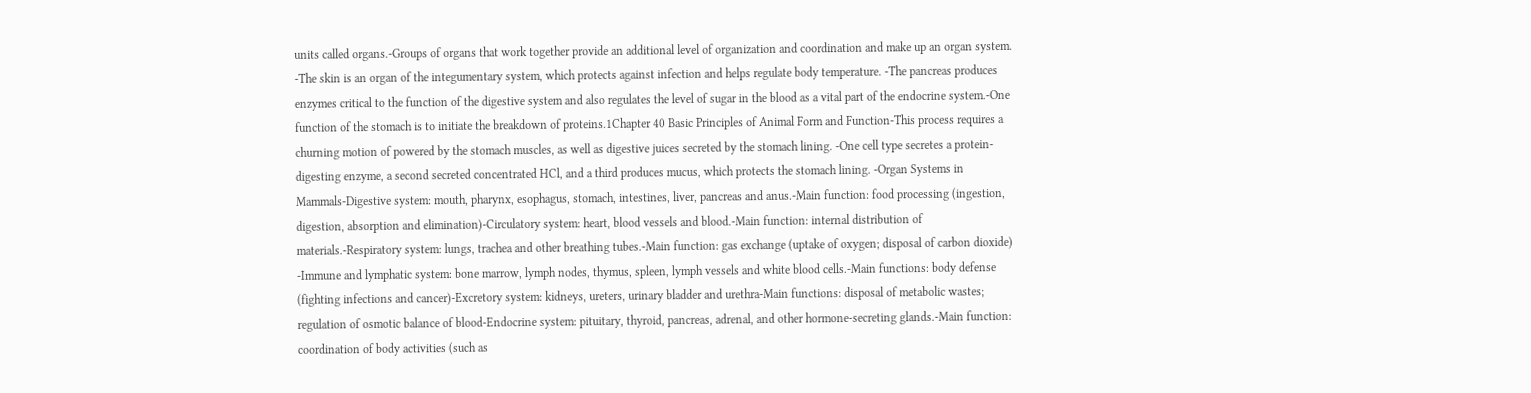units called organs.-Groups of organs that work together provide an additional level of organization and coordination and make up an organ system. -The skin is an organ of the integumentary system, which protects against infection and helps regulate body temperature. -The pancreas produces enzymes critical to the function of the digestive system and also regulates the level of sugar in the blood as a vital part of the endocrine system.-One function of the stomach is to initiate the breakdown of proteins.1Chapter 40 Basic Principles of Animal Form and Function-This process requires a churning motion of powered by the stomach muscles, as well as digestive juices secreted by the stomach lining. -One cell type secretes a protein-digesting enzyme, a second secreted concentrated HCl, and a third produces mucus, which protects the stomach lining. -Organ Systems in Mammals-Digestive system: mouth, pharynx, esophagus, stomach, intestines, liver, pancreas and anus.-Main function: food processing (ingestion, digestion, absorption and elimination)-Circulatory system: heart, blood vessels and blood.-Main function: internal distribution of materials.-Respiratory system: lungs, trachea and other breathing tubes.-Main function: gas exchange (uptake of oxygen; disposal of carbon dioxide) -Immune and lymphatic system: bone marrow, lymph nodes, thymus, spleen, lymph vessels and white blood cells.-Main functions: body defense (fighting infections and cancer)-Excretory system: kidneys, ureters, urinary bladder and urethra-Main functions: disposal of metabolic wastes; regulation of osmotic balance of blood-Endocrine system: pituitary, thyroid, pancreas, adrenal, and other hormone-secreting glands.-Main function: coordination of body activities (such as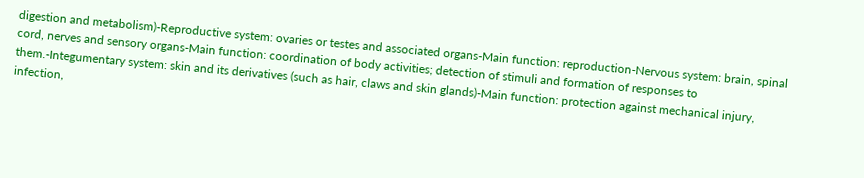digestion and metabolism)-Reproductive system: ovaries or testes and associated organs-Main function: reproduction-Nervous system: brain, spinal cord, nerves and sensory organs-Main function: coordination of body activities; detection of stimuli and formation of responses to them.-Integumentary system: skin and its derivatives (such as hair, claws and skin glands)-Main function: protection against mechanical injury, infection,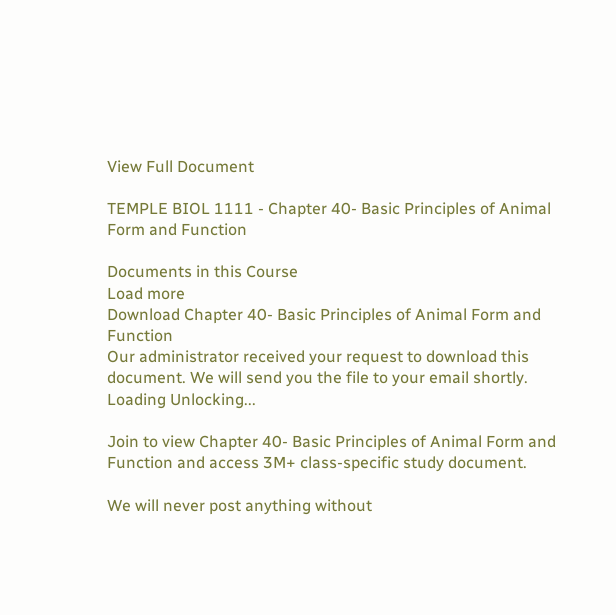View Full Document

TEMPLE BIOL 1111 - Chapter 40- Basic Principles of Animal Form and Function

Documents in this Course
Load more
Download Chapter 40- Basic Principles of Animal Form and Function
Our administrator received your request to download this document. We will send you the file to your email shortly.
Loading Unlocking...

Join to view Chapter 40- Basic Principles of Animal Form and Function and access 3M+ class-specific study document.

We will never post anything without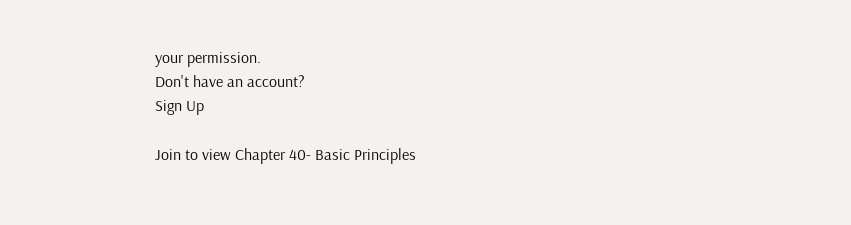your permission.
Don't have an account?
Sign Up

Join to view Chapter 40- Basic Principles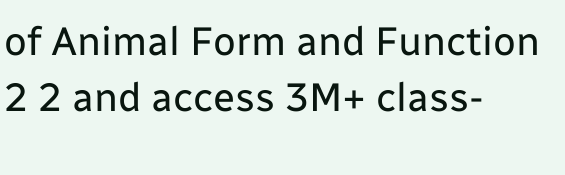of Animal Form and Function 2 2 and access 3M+ class-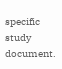specific study document.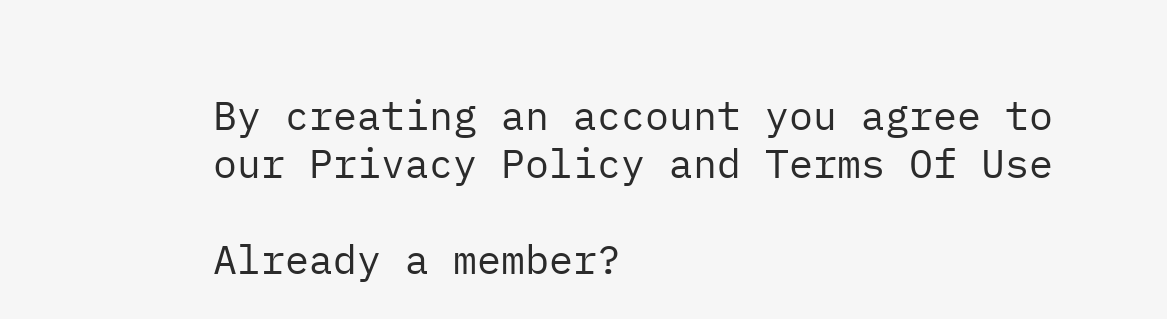By creating an account you agree to our Privacy Policy and Terms Of Use

Already a member?